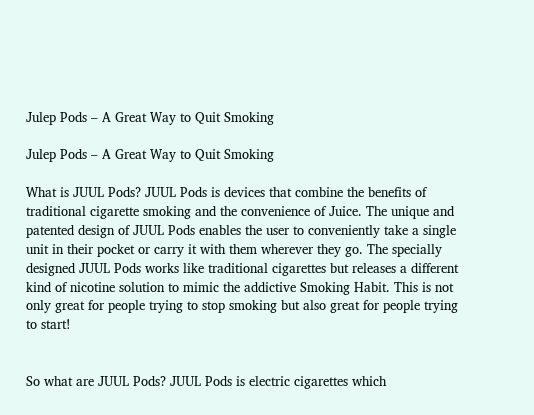Julep Pods – A Great Way to Quit Smoking

Julep Pods – A Great Way to Quit Smoking

What is JUUL Pods? JUUL Pods is devices that combine the benefits of traditional cigarette smoking and the convenience of Juice. The unique and patented design of JUUL Pods enables the user to conveniently take a single unit in their pocket or carry it with them wherever they go. The specially designed JUUL Pods works like traditional cigarettes but releases a different kind of nicotine solution to mimic the addictive Smoking Habit. This is not only great for people trying to stop smoking but also great for people trying to start!


So what are JUUL Pods? JUUL Pods is electric cigarettes which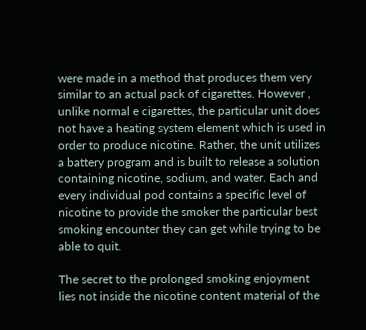were made in a method that produces them very similar to an actual pack of cigarettes. However , unlike normal e cigarettes, the particular unit does not have a heating system element which is used in order to produce nicotine. Rather, the unit utilizes a battery program and is built to release a solution containing nicotine, sodium, and water. Each and every individual pod contains a specific level of nicotine to provide the smoker the particular best smoking encounter they can get while trying to be able to quit.

The secret to the prolonged smoking enjoyment lies not inside the nicotine content material of the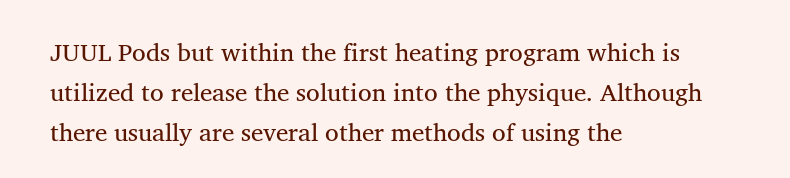JUUL Pods but within the first heating program which is utilized to release the solution into the physique. Although there usually are several other methods of using the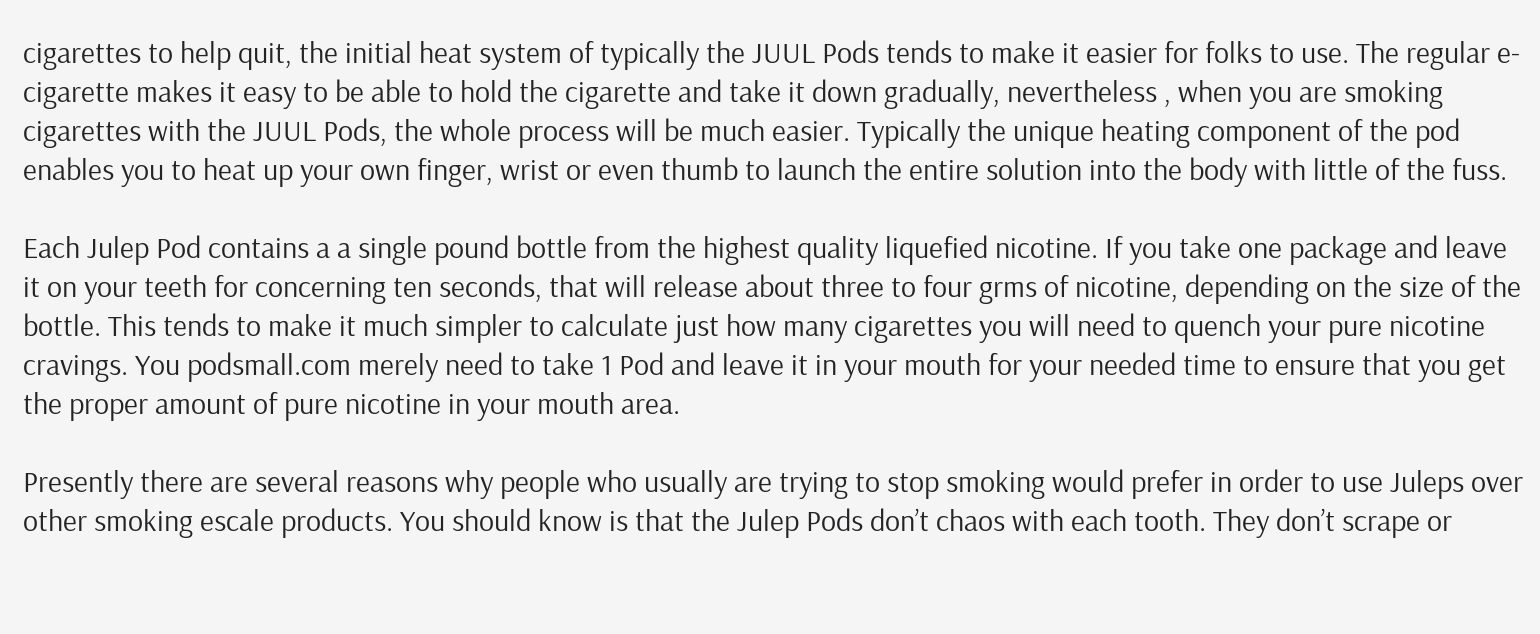cigarettes to help quit, the initial heat system of typically the JUUL Pods tends to make it easier for folks to use. The regular e-cigarette makes it easy to be able to hold the cigarette and take it down gradually, nevertheless , when you are smoking cigarettes with the JUUL Pods, the whole process will be much easier. Typically the unique heating component of the pod enables you to heat up your own finger, wrist or even thumb to launch the entire solution into the body with little of the fuss.

Each Julep Pod contains a a single pound bottle from the highest quality liquefied nicotine. If you take one package and leave it on your teeth for concerning ten seconds, that will release about three to four grms of nicotine, depending on the size of the bottle. This tends to make it much simpler to calculate just how many cigarettes you will need to quench your pure nicotine cravings. You podsmall.com merely need to take 1 Pod and leave it in your mouth for your needed time to ensure that you get the proper amount of pure nicotine in your mouth area.

Presently there are several reasons why people who usually are trying to stop smoking would prefer in order to use Juleps over other smoking escale products. You should know is that the Julep Pods don’t chaos with each tooth. They don’t scrape or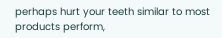perhaps hurt your teeth similar to most products perform,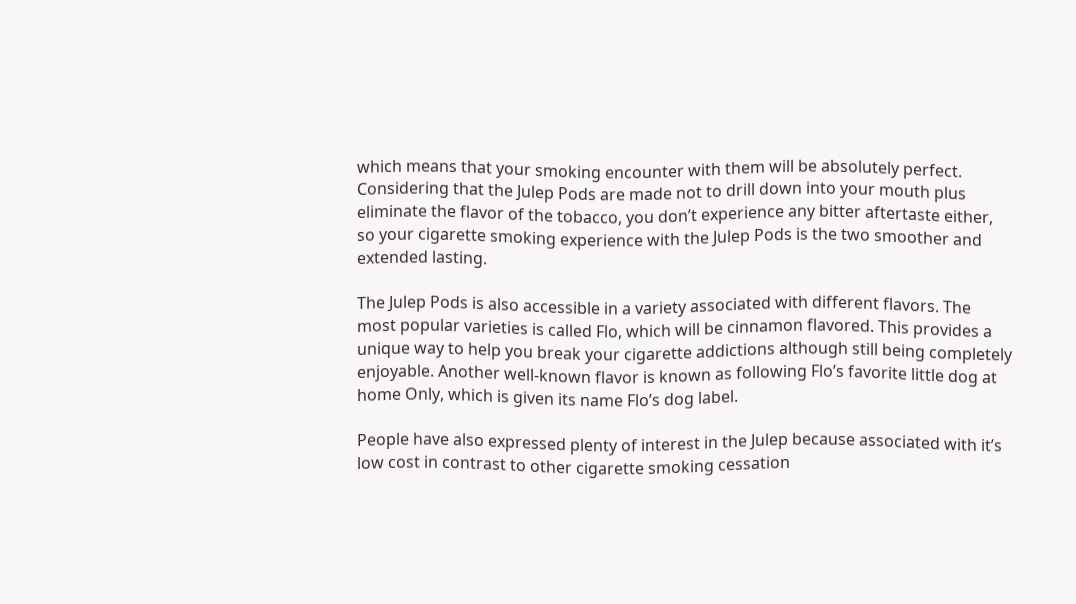which means that your smoking encounter with them will be absolutely perfect. Considering that the Julep Pods are made not to drill down into your mouth plus eliminate the flavor of the tobacco, you don’t experience any bitter aftertaste either, so your cigarette smoking experience with the Julep Pods is the two smoother and extended lasting.

The Julep Pods is also accessible in a variety associated with different flavors. The most popular varieties is called Flo, which will be cinnamon flavored. This provides a unique way to help you break your cigarette addictions although still being completely enjoyable. Another well-known flavor is known as following Flo’s favorite little dog at home Only, which is given its name Flo’s dog label.

People have also expressed plenty of interest in the Julep because associated with it’s low cost in contrast to other cigarette smoking cessation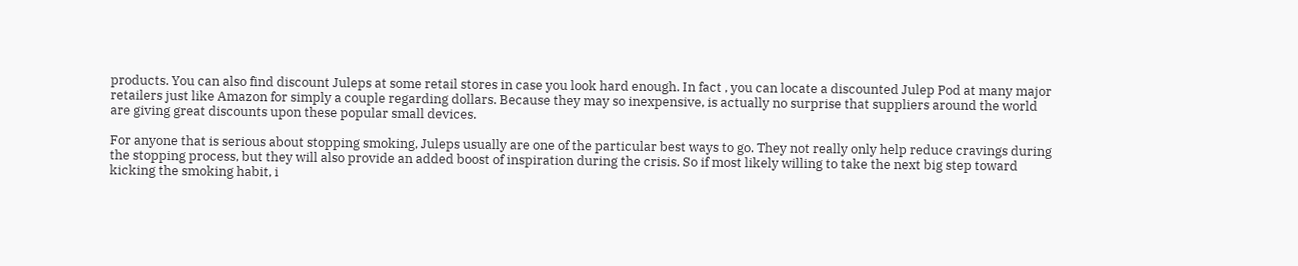products. You can also find discount Juleps at some retail stores in case you look hard enough. In fact , you can locate a discounted Julep Pod at many major retailers just like Amazon for simply a couple regarding dollars. Because they may so inexpensive, is actually no surprise that suppliers around the world are giving great discounts upon these popular small devices.

For anyone that is serious about stopping smoking, Juleps usually are one of the particular best ways to go. They not really only help reduce cravings during the stopping process, but they will also provide an added boost of inspiration during the crisis. So if most likely willing to take the next big step toward kicking the smoking habit, i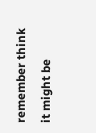remember think it might be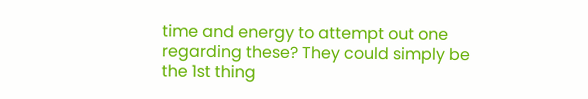time and energy to attempt out one regarding these? They could simply be the 1st thing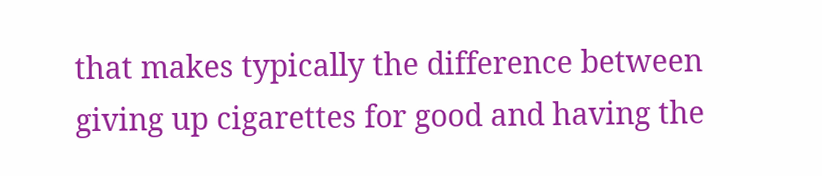that makes typically the difference between giving up cigarettes for good and having the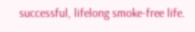successful, lifelong smoke-free life.